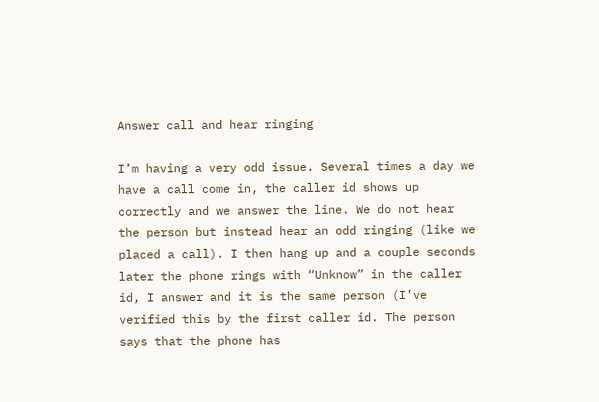Answer call and hear ringing

I’m having a very odd issue. Several times a day we have a call come in, the caller id shows up correctly and we answer the line. We do not hear the person but instead hear an odd ringing (like we placed a call). I then hang up and a couple seconds later the phone rings with “Unknow” in the caller id, I answer and it is the same person (I’ve verified this by the first caller id. The person says that the phone has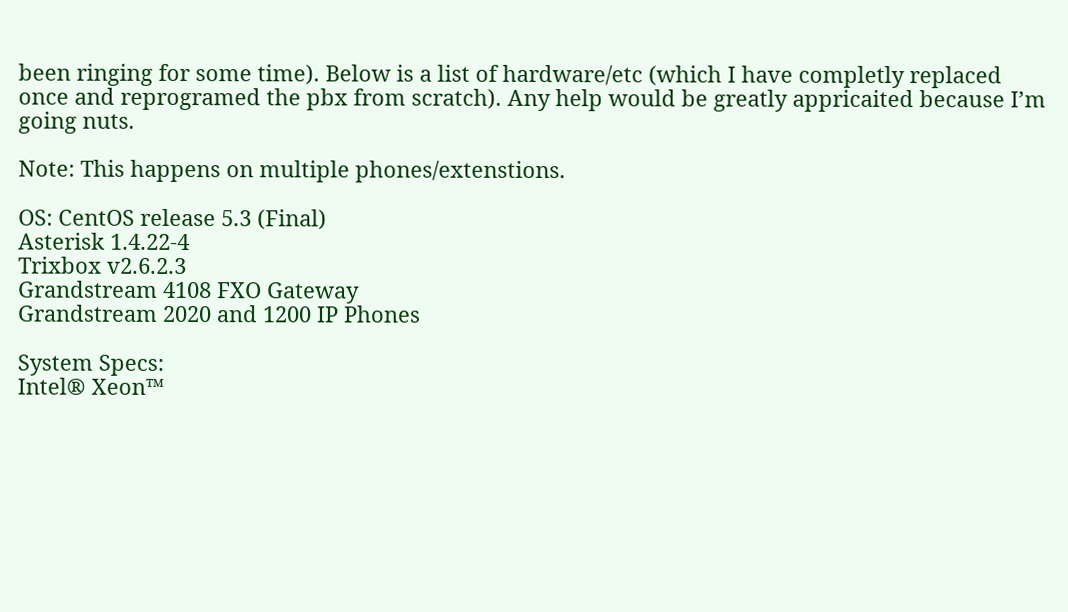been ringing for some time). Below is a list of hardware/etc (which I have completly replaced once and reprogramed the pbx from scratch). Any help would be greatly appricaited because I’m going nuts.

Note: This happens on multiple phones/extenstions.

OS: CentOS release 5.3 (Final)
Asterisk 1.4.22-4
Trixbox v2.6.2.3
Grandstream 4108 FXO Gateway
Grandstream 2020 and 1200 IP Phones

System Specs:
Intel® Xeon™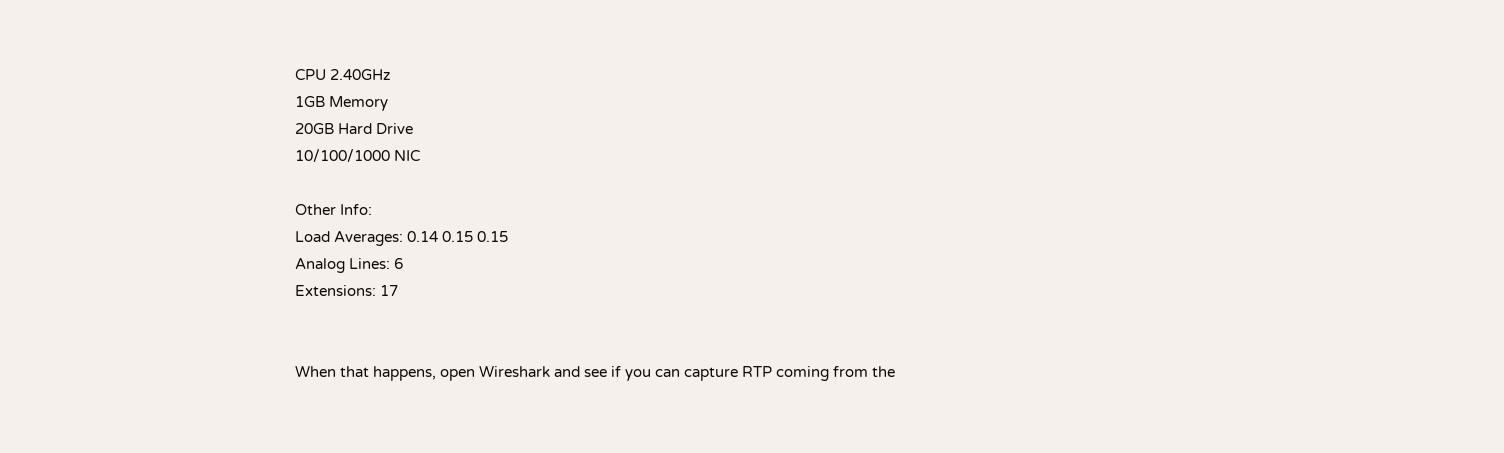CPU 2.40GHz
1GB Memory
20GB Hard Drive
10/100/1000 NIC

Other Info:
Load Averages: 0.14 0.15 0.15
Analog Lines: 6
Extensions: 17


When that happens, open Wireshark and see if you can capture RTP coming from the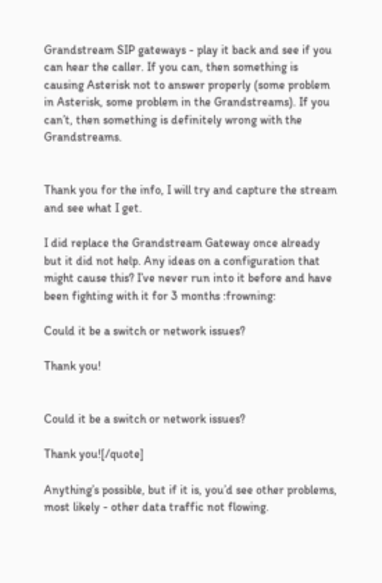Grandstream SIP gateways - play it back and see if you can hear the caller. If you can, then something is causing Asterisk not to answer properly (some problem in Asterisk, some problem in the Grandstreams). If you can’t, then something is definitely wrong with the Grandstreams.


Thank you for the info, I will try and capture the stream and see what I get.

I did replace the Grandstream Gateway once already but it did not help. Any ideas on a configuration that might cause this? I’ve never run into it before and have been fighting with it for 3 months :frowning:

Could it be a switch or network issues?

Thank you!


Could it be a switch or network issues?

Thank you![/quote]

Anything’s possible, but if it is, you’d see other problems, most likely - other data traffic not flowing.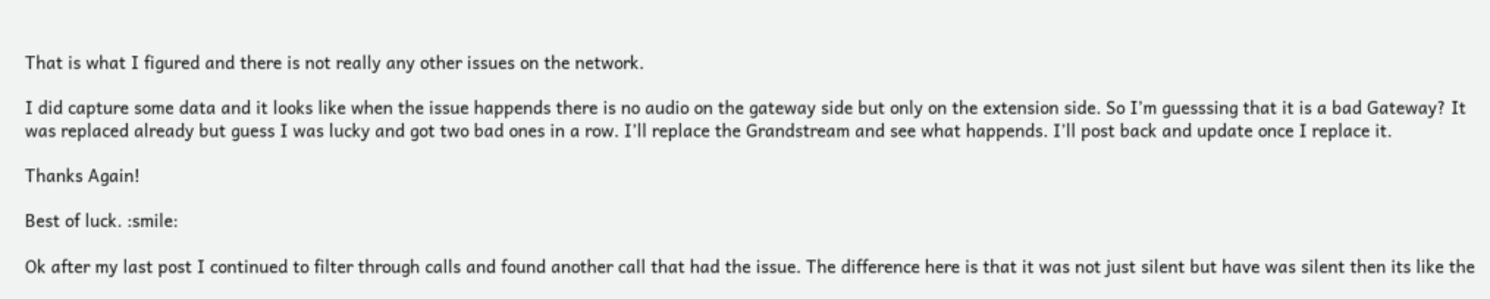That is what I figured and there is not really any other issues on the network.

I did capture some data and it looks like when the issue happends there is no audio on the gateway side but only on the extension side. So I’m guesssing that it is a bad Gateway? It was replaced already but guess I was lucky and got two bad ones in a row. I’ll replace the Grandstream and see what happends. I’ll post back and update once I replace it.

Thanks Again!

Best of luck. :smile:

Ok after my last post I continued to filter through calls and found another call that had the issue. The difference here is that it was not just silent but have was silent then its like the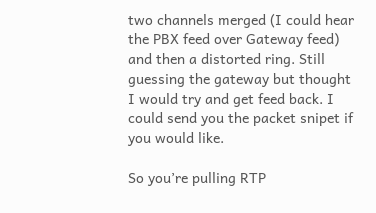two channels merged (I could hear the PBX feed over Gateway feed) and then a distorted ring. Still guessing the gateway but thought I would try and get feed back. I could send you the packet snipet if you would like.

So you’re pulling RTP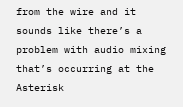from the wire and it sounds like there’s a problem with audio mixing that’s occurring at the Asterisk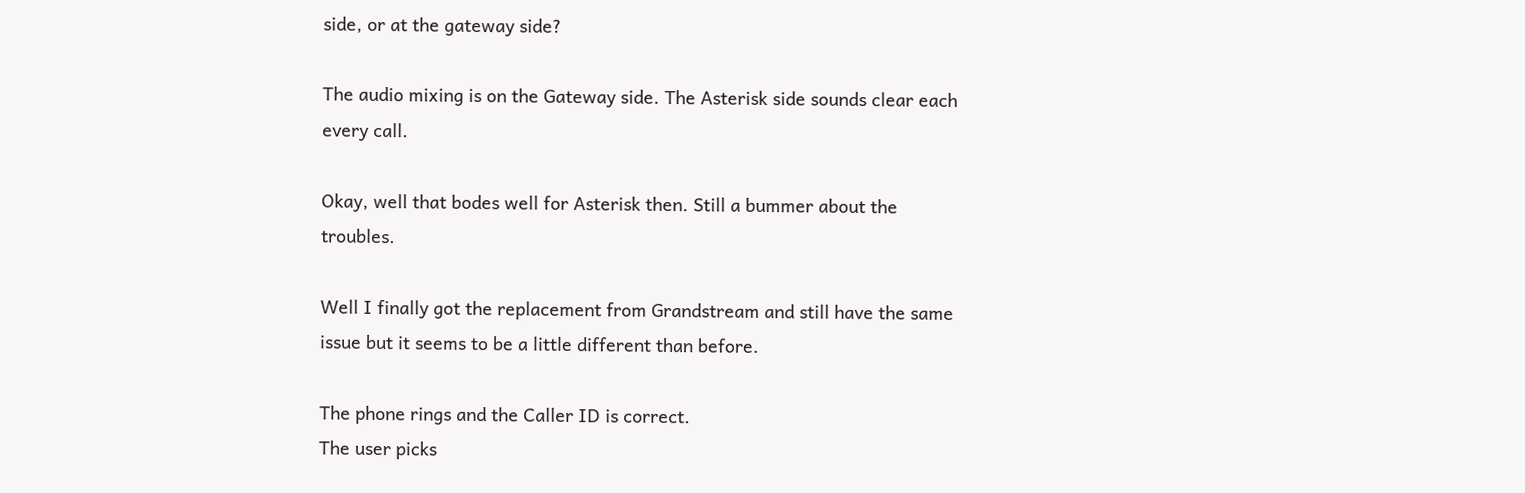side, or at the gateway side?

The audio mixing is on the Gateway side. The Asterisk side sounds clear each every call.

Okay, well that bodes well for Asterisk then. Still a bummer about the troubles.

Well I finally got the replacement from Grandstream and still have the same issue but it seems to be a little different than before.

The phone rings and the Caller ID is correct.
The user picks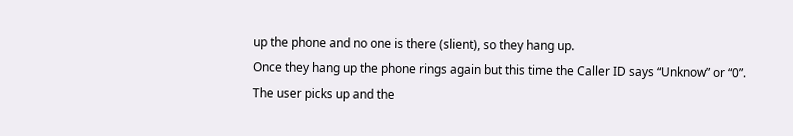up the phone and no one is there (slient), so they hang up.
Once they hang up the phone rings again but this time the Caller ID says “Unknow” or “0”.
The user picks up and the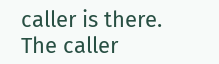caller is there.
The caller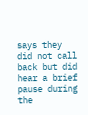says they did not call back but did hear a brief pause during the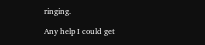ringing.

Any help I could get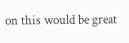on this would be great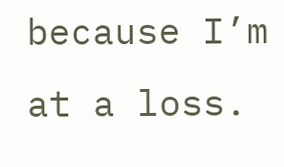because I’m at a loss.